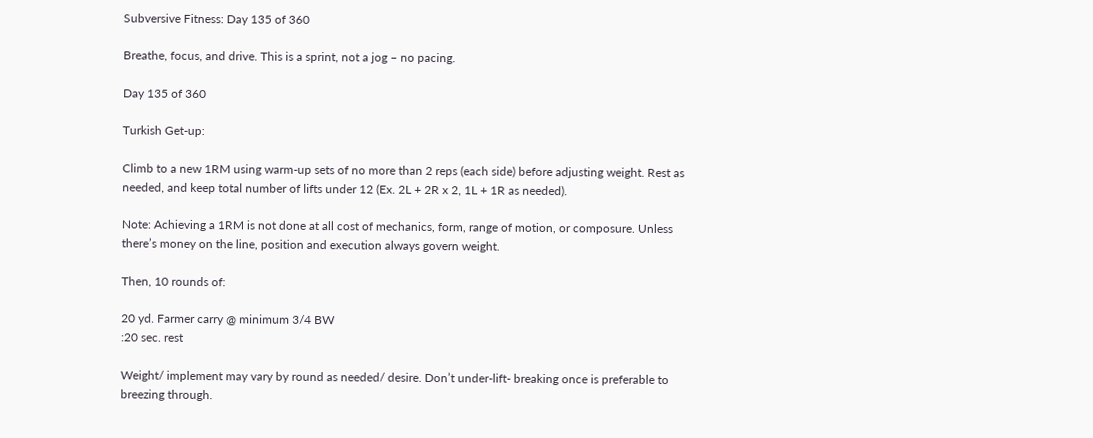Subversive Fitness: Day 135 of 360

Breathe, focus, and drive. This is a sprint, not a jog – no pacing.

Day 135 of 360

Turkish Get-up:

Climb to a new 1RM using warm-up sets of no more than 2 reps (each side) before adjusting weight. Rest as needed, and keep total number of lifts under 12 (Ex. 2L + 2R x 2, 1L + 1R as needed).

Note: Achieving a 1RM is not done at all cost of mechanics, form, range of motion, or composure. Unless there’s money on the line, position and execution always govern weight.

Then, 10 rounds of:

20 yd. Farmer carry @ minimum 3/4 BW
:20 sec. rest

Weight/ implement may vary by round as needed/ desire. Don’t under-lift- breaking once is preferable to breezing through.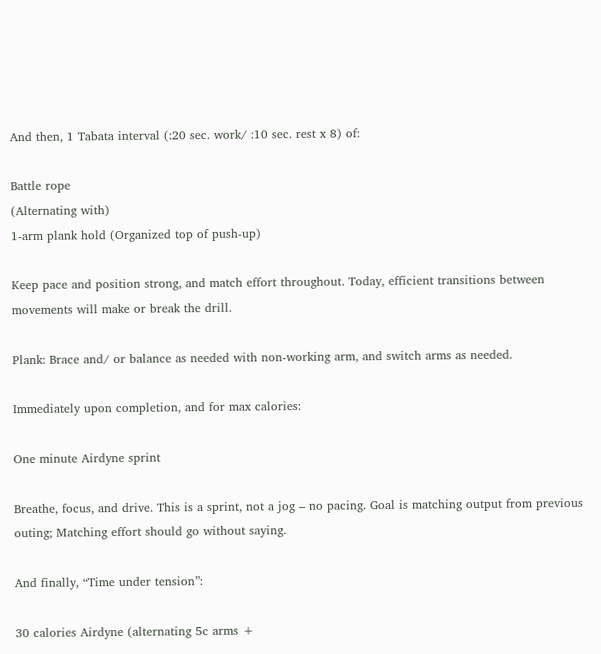And then, 1 Tabata interval (:20 sec. work/ :10 sec. rest x 8) of:

Battle rope
(Alternating with)
1-arm plank hold (Organized top of push-up)

Keep pace and position strong, and match effort throughout. Today, efficient transitions between movements will make or break the drill.

Plank: Brace and/ or balance as needed with non-working arm, and switch arms as needed.

Immediately upon completion, and for max calories:

One minute Airdyne sprint

Breathe, focus, and drive. This is a sprint, not a jog – no pacing. Goal is matching output from previous outing; Matching effort should go without saying.

And finally, “Time under tension”:

30 calories Airdyne (alternating 5c arms +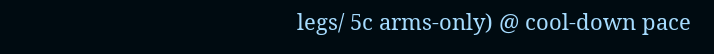legs/ 5c arms-only) @ cool-down pace